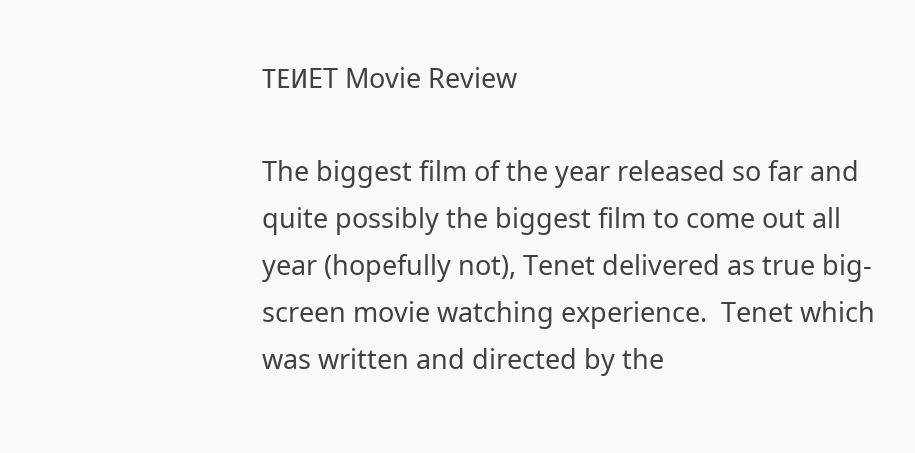TEИET Movie Review

The biggest film of the year released so far and quite possibly the biggest film to come out all year (hopefully not), Tenet delivered as true big-screen movie watching experience.  Tenet which was written and directed by the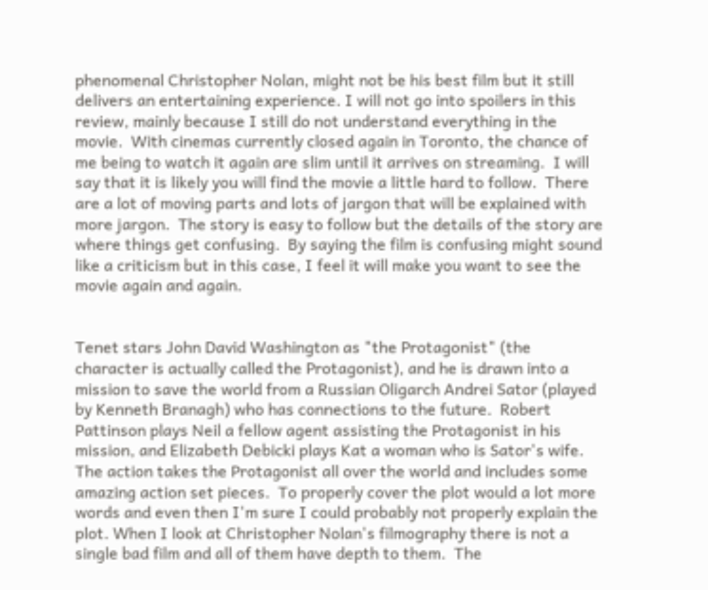phenomenal Christopher Nolan, might not be his best film but it still delivers an entertaining experience. I will not go into spoilers in this review, mainly because I still do not understand everything in the movie.  With cinemas currently closed again in Toronto, the chance of me being to watch it again are slim until it arrives on streaming.  I will say that it is likely you will find the movie a little hard to follow.  There are a lot of moving parts and lots of jargon that will be explained with more jargon.  The story is easy to follow but the details of the story are where things get confusing.  By saying the film is confusing might sound like a criticism but in this case, I feel it will make you want to see the movie again and again.


Tenet stars John David Washington as "the Protagonist" (the character is actually called the Protagonist), and he is drawn into a mission to save the world from a Russian Oligarch Andrei Sator (played by Kenneth Branagh) who has connections to the future.  Robert Pattinson plays Neil a fellow agent assisting the Protagonist in his mission, and Elizabeth Debicki plays Kat a woman who is Sator's wife.  The action takes the Protagonist all over the world and includes some amazing action set pieces.  To properly cover the plot would a lot more words and even then I'm sure I could probably not properly explain the plot. When I look at Christopher Nolan's filmography there is not a single bad film and all of them have depth to them.  The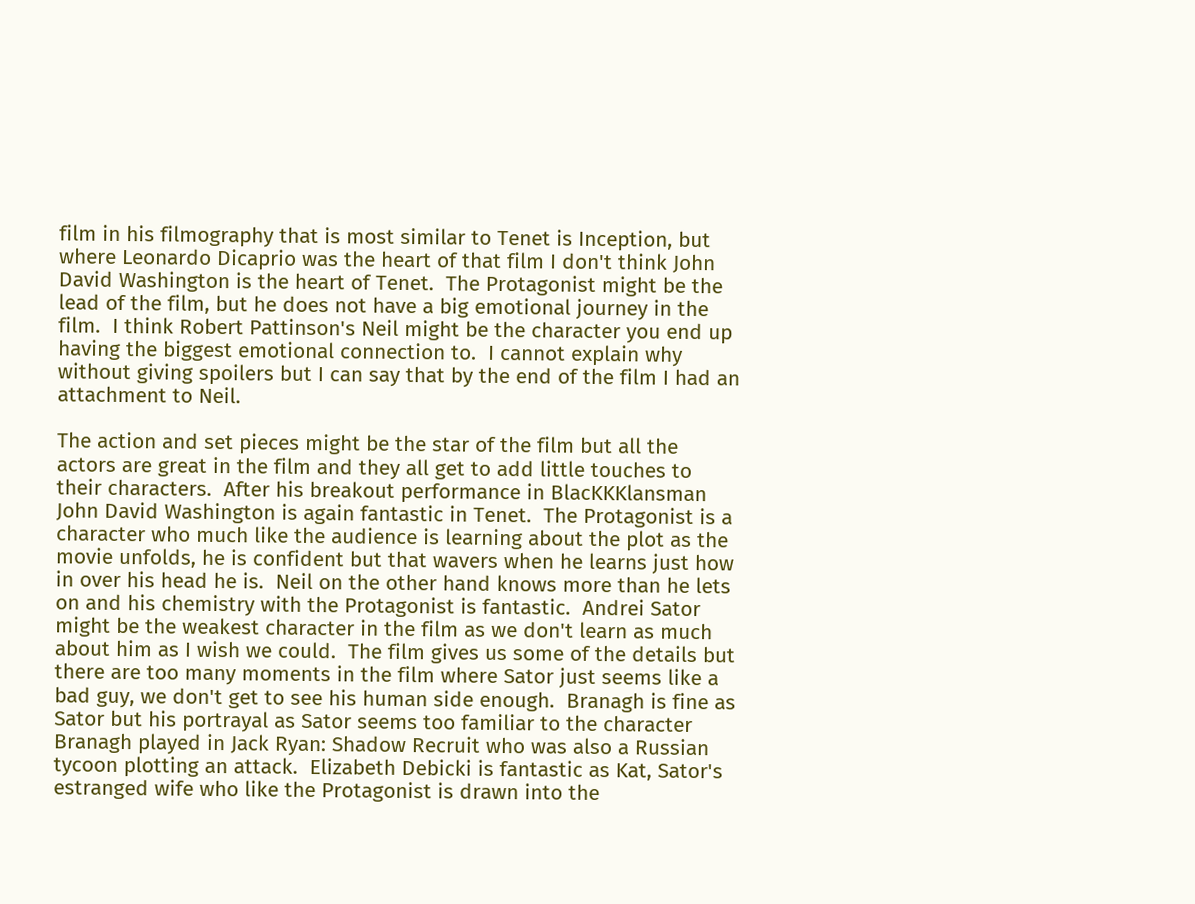film in his filmography that is most similar to Tenet is Inception, but where Leonardo Dicaprio was the heart of that film I don't think John David Washington is the heart of Tenet.  The Protagonist might be the lead of the film, but he does not have a big emotional journey in the film.  I think Robert Pattinson's Neil might be the character you end up having the biggest emotional connection to.  I cannot explain why without giving spoilers but I can say that by the end of the film I had an attachment to Neil.

The action and set pieces might be the star of the film but all the actors are great in the film and they all get to add little touches to their characters.  After his breakout performance in BlacKKKlansman John David Washington is again fantastic in Tenet.  The Protagonist is a character who much like the audience is learning about the plot as the movie unfolds, he is confident but that wavers when he learns just how in over his head he is.  Neil on the other hand knows more than he lets on and his chemistry with the Protagonist is fantastic.  Andrei Sator might be the weakest character in the film as we don't learn as much about him as I wish we could.  The film gives us some of the details but there are too many moments in the film where Sator just seems like a bad guy, we don't get to see his human side enough.  Branagh is fine as Sator but his portrayal as Sator seems too familiar to the character Branagh played in Jack Ryan: Shadow Recruit who was also a Russian tycoon plotting an attack.  Elizabeth Debicki is fantastic as Kat, Sator's estranged wife who like the Protagonist is drawn into the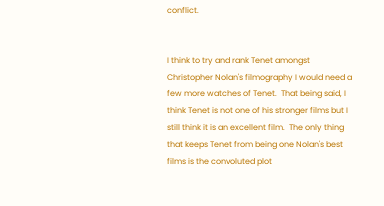conflict.


I think to try and rank Tenet amongst Christopher Nolan's filmography I would need a few more watches of Tenet.  That being said, I think Tenet is not one of his stronger films but I still think it is an excellent film.  The only thing that keeps Tenet from being one Nolan's best films is the convoluted plot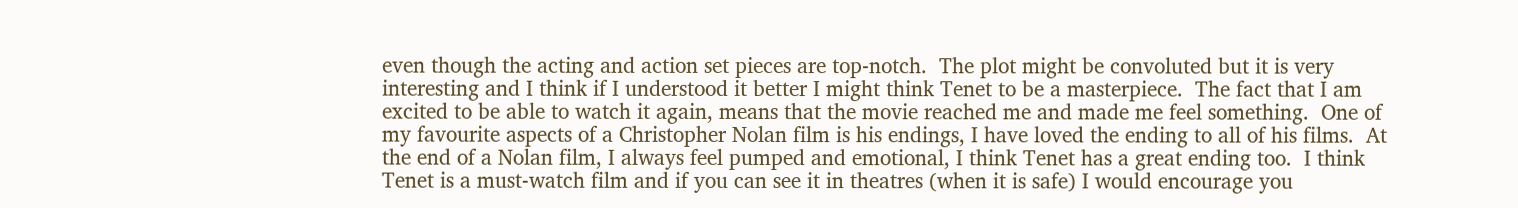even though the acting and action set pieces are top-notch.  The plot might be convoluted but it is very interesting and I think if I understood it better I might think Tenet to be a masterpiece.  The fact that I am excited to be able to watch it again, means that the movie reached me and made me feel something.  One of my favourite aspects of a Christopher Nolan film is his endings, I have loved the ending to all of his films.  At the end of a Nolan film, I always feel pumped and emotional, I think Tenet has a great ending too.  I think Tenet is a must-watch film and if you can see it in theatres (when it is safe) I would encourage you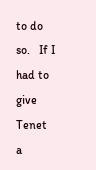to do so.   If I had to give Tenet a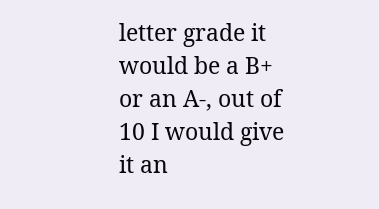letter grade it would be a B+ or an A-, out of 10 I would give it an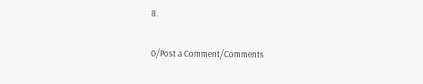8.

0/Post a Comment/Comments